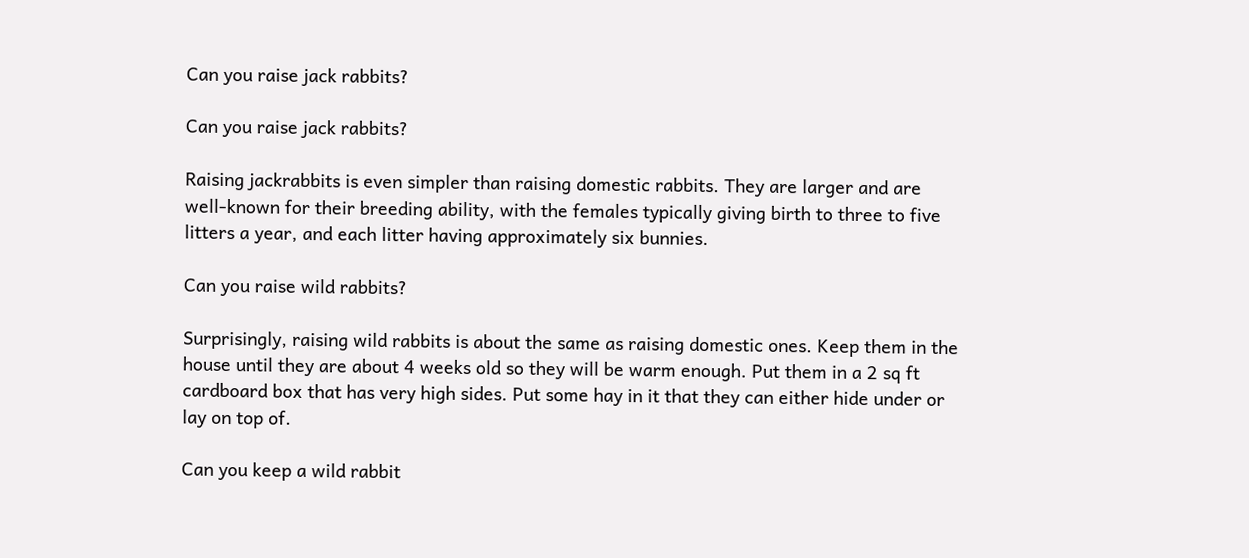Can you raise jack rabbits?

Can you raise jack rabbits?

Raising jackrabbits is even simpler than raising domestic rabbits. They are larger and are well-known for their breeding ability, with the females typically giving birth to three to five litters a year, and each litter having approximately six bunnies.

Can you raise wild rabbits?

Surprisingly, raising wild rabbits is about the same as raising domestic ones. Keep them in the house until they are about 4 weeks old so they will be warm enough. Put them in a 2 sq ft cardboard box that has very high sides. Put some hay in it that they can either hide under or lay on top of.

Can you keep a wild rabbit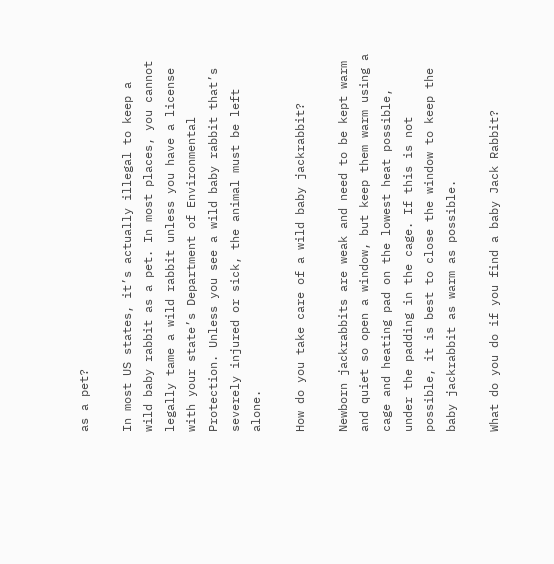as a pet?

In most US states, it’s actually illegal to keep a wild baby rabbit as a pet. In most places, you cannot legally tame a wild rabbit unless you have a license with your state’s Department of Environmental Protection. Unless you see a wild baby rabbit that’s severely injured or sick, the animal must be left alone.

How do you take care of a wild baby jackrabbit?

Newborn jackrabbits are weak and need to be kept warm and quiet so open a window, but keep them warm using a cage and heating pad on the lowest heat possible, under the padding in the cage. If this is not possible, it is best to close the window to keep the baby jackrabbit as warm as possible.

What do you do if you find a baby Jack Rabbit?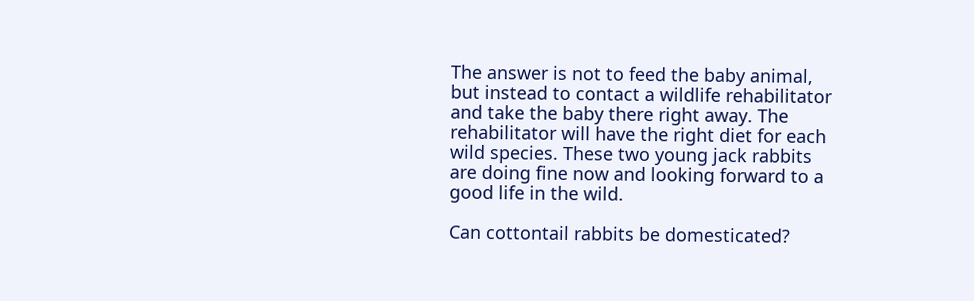The answer is not to feed the baby animal, but instead to contact a wildlife rehabilitator and take the baby there right away. The rehabilitator will have the right diet for each wild species. These two young jack rabbits are doing fine now and looking forward to a good life in the wild.

Can cottontail rabbits be domesticated?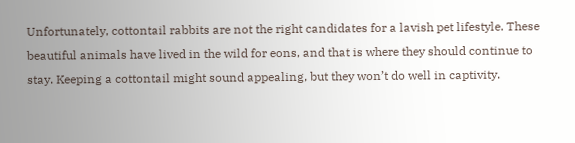Unfortunately, cottontail rabbits are not the right candidates for a lavish pet lifestyle. These beautiful animals have lived in the wild for eons, and that is where they should continue to stay. Keeping a cottontail might sound appealing, but they won’t do well in captivity.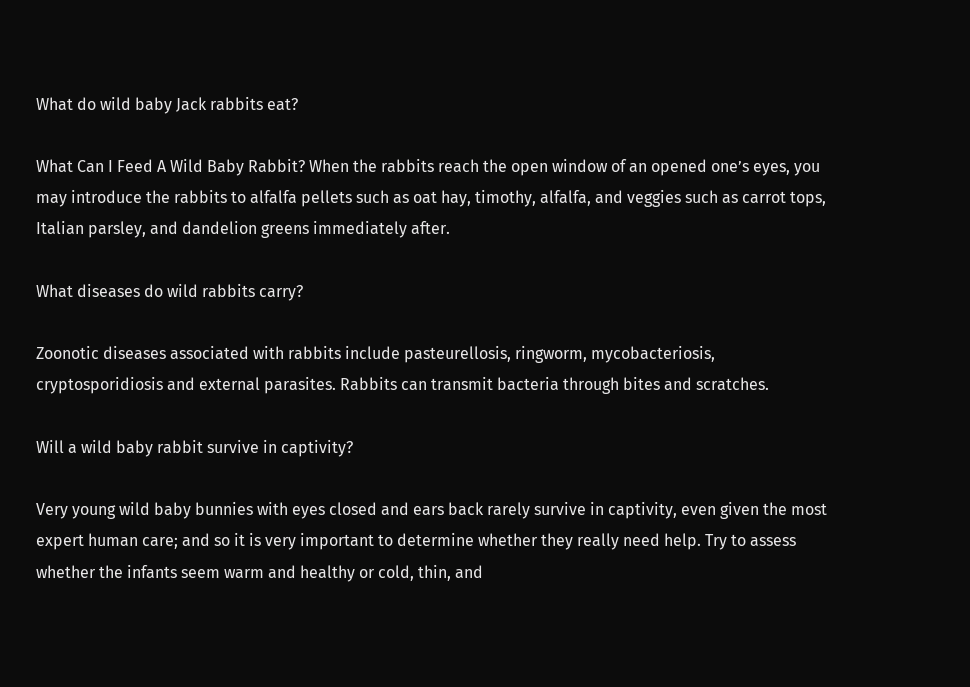What do wild baby Jack rabbits eat?

What Can I Feed A Wild Baby Rabbit? When the rabbits reach the open window of an opened one’s eyes, you may introduce the rabbits to alfalfa pellets such as oat hay, timothy, alfalfa, and veggies such as carrot tops, Italian parsley, and dandelion greens immediately after.

What diseases do wild rabbits carry?

Zoonotic diseases associated with rabbits include pasteurellosis, ringworm, mycobacteriosis, cryptosporidiosis and external parasites. Rabbits can transmit bacteria through bites and scratches.

Will a wild baby rabbit survive in captivity?

Very young wild baby bunnies with eyes closed and ears back rarely survive in captivity, even given the most expert human care; and so it is very important to determine whether they really need help. Try to assess whether the infants seem warm and healthy or cold, thin, and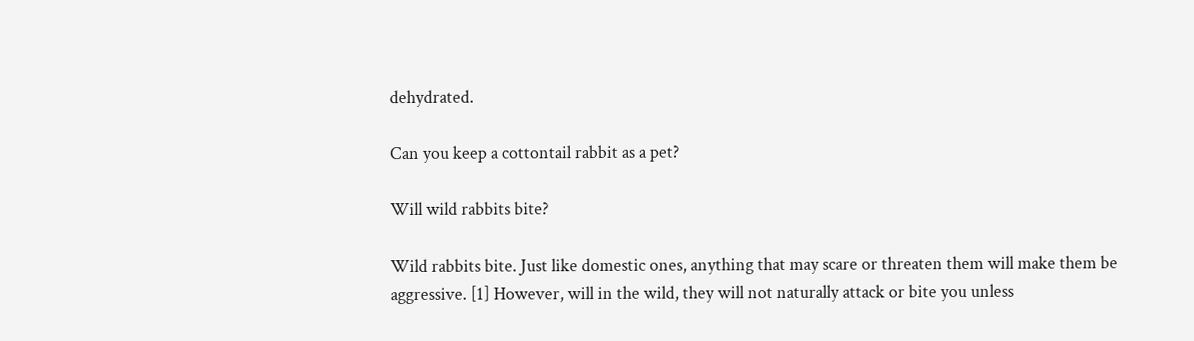dehydrated.

Can you keep a cottontail rabbit as a pet?

Will wild rabbits bite?

Wild rabbits bite. Just like domestic ones, anything that may scare or threaten them will make them be aggressive. [1] However, will in the wild, they will not naturally attack or bite you unless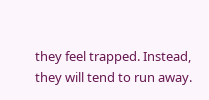they feel trapped. Instead, they will tend to run away.